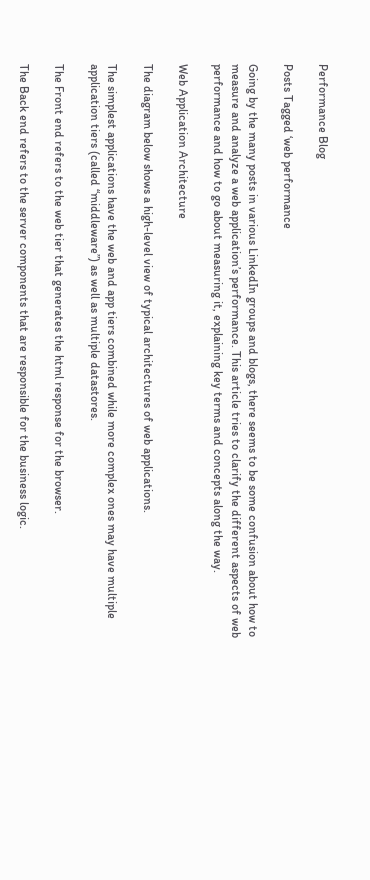Performance Blog

Posts Tagged ‘web performance

Going by the many posts in various LinkedIn groups and blogs, there seems to be some confusion about how to measure and analyze a web application’s performance. This article tries to clarify the different aspects of web performance and how to go about measuring it, explaining key terms and concepts along the way.

Web Application Architecture

The diagram below shows a high-level view of typical architectures of web applications.

The simplest applications have the web and app tiers combined while more complex ones may have multiple application tiers (called “middleware”) as well as multiple datastores.

The Front end refers to the web tier that generates the html response for the browser.

The Back end refers to the server components that are responsible for the business logic.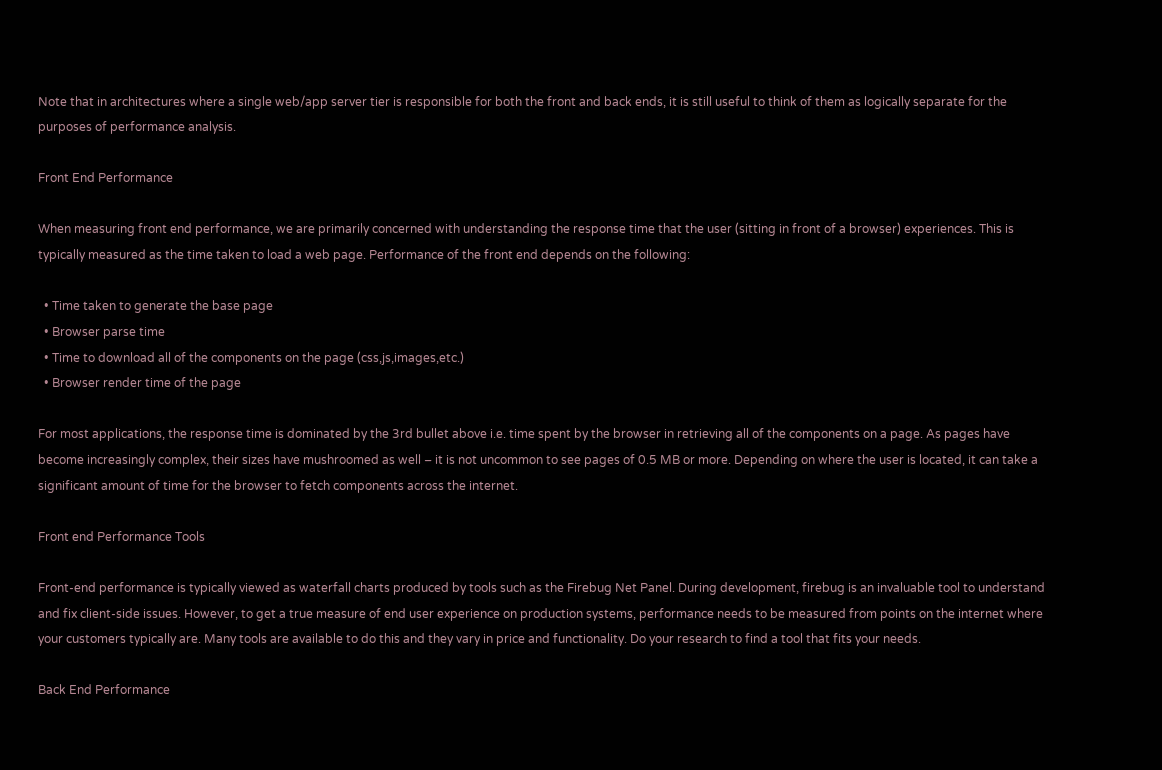Note that in architectures where a single web/app server tier is responsible for both the front and back ends, it is still useful to think of them as logically separate for the purposes of performance analysis.

Front End Performance

When measuring front end performance, we are primarily concerned with understanding the response time that the user (sitting in front of a browser) experiences. This is typically measured as the time taken to load a web page. Performance of the front end depends on the following:

  • Time taken to generate the base page
  • Browser parse time
  • Time to download all of the components on the page (css,js,images,etc.)
  • Browser render time of the page

For most applications, the response time is dominated by the 3rd bullet above i.e. time spent by the browser in retrieving all of the components on a page. As pages have become increasingly complex, their sizes have mushroomed as well – it is not uncommon to see pages of 0.5 MB or more. Depending on where the user is located, it can take a significant amount of time for the browser to fetch components across the internet.

Front end Performance Tools

Front-end performance is typically viewed as waterfall charts produced by tools such as the Firebug Net Panel. During development, firebug is an invaluable tool to understand and fix client-side issues. However, to get a true measure of end user experience on production systems, performance needs to be measured from points on the internet where your customers typically are. Many tools are available to do this and they vary in price and functionality. Do your research to find a tool that fits your needs.

Back End Performance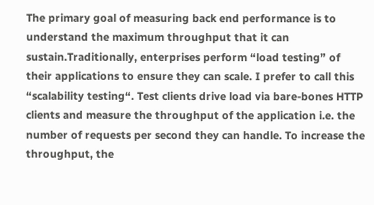The primary goal of measuring back end performance is to understand the maximum throughput that it can sustain.Traditionally, enterprises perform “load testing” of their applications to ensure they can scale. I prefer to call this “scalability testing“. Test clients drive load via bare-bones HTTP clients and measure the throughput of the application i.e. the number of requests per second they can handle. To increase the throughput, the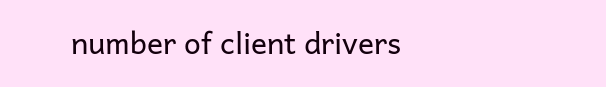number of client drivers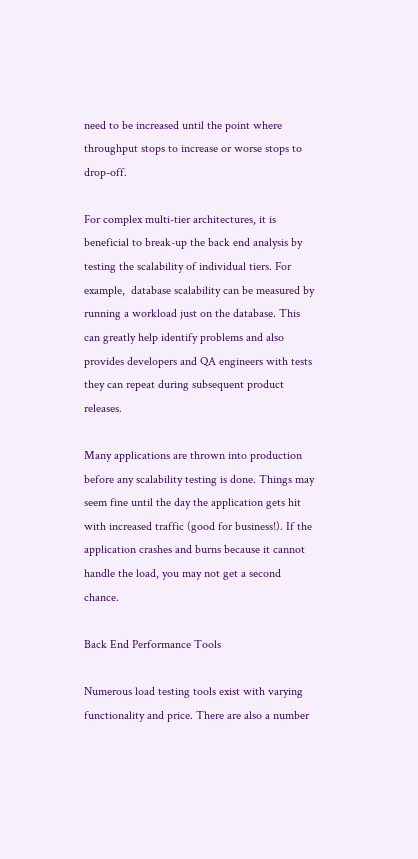need to be increased until the point where throughput stops to increase or worse stops to drop-off.

For complex multi-tier architectures, it is beneficial to break-up the back end analysis by testing the scalability of individual tiers. For example,  database scalability can be measured by running a workload just on the database. This can greatly help identify problems and also provides developers and QA engineers with tests they can repeat during subsequent product releases.

Many applications are thrown into production before any scalability testing is done. Things may seem fine until the day the application gets hit with increased traffic (good for business!). If the application crashes and burns because it cannot handle the load, you may not get a second chance.

Back End Performance Tools

Numerous load testing tools exist with varying functionality and price. There are also a number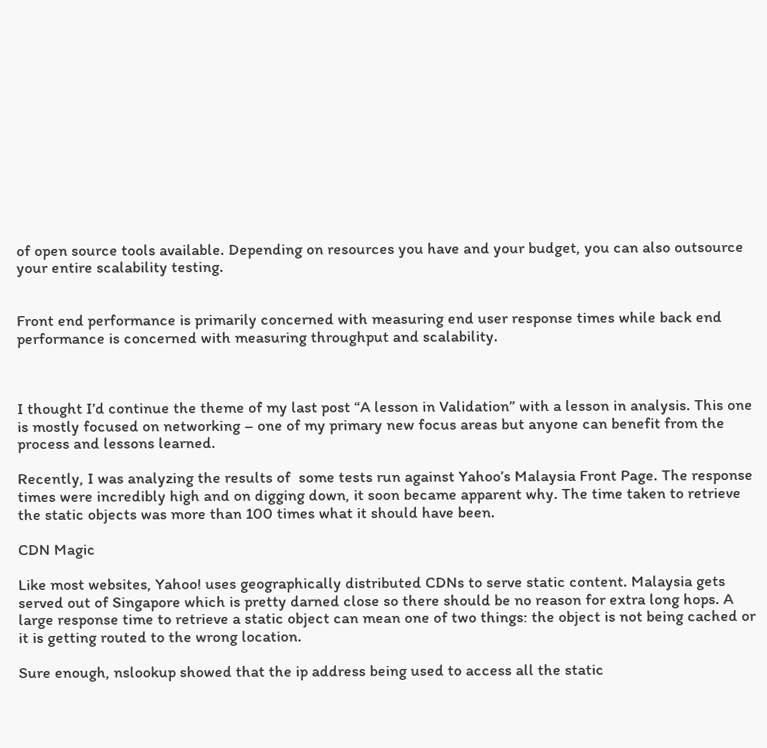of open source tools available. Depending on resources you have and your budget, you can also outsource your entire scalability testing.


Front end performance is primarily concerned with measuring end user response times while back end performance is concerned with measuring throughput and scalability.



I thought I’d continue the theme of my last post “A lesson in Validation” with a lesson in analysis. This one is mostly focused on networking – one of my primary new focus areas but anyone can benefit from the process and lessons learned.

Recently, I was analyzing the results of  some tests run against Yahoo’s Malaysia Front Page. The response times were incredibly high and on digging down, it soon became apparent why. The time taken to retrieve the static objects was more than 100 times what it should have been.

CDN Magic

Like most websites, Yahoo! uses geographically distributed CDNs to serve static content. Malaysia gets served out of Singapore which is pretty darned close so there should be no reason for extra long hops. A large response time to retrieve a static object can mean one of two things: the object is not being cached or it is getting routed to the wrong location.

Sure enough, nslookup showed that the ip address being used to access all the static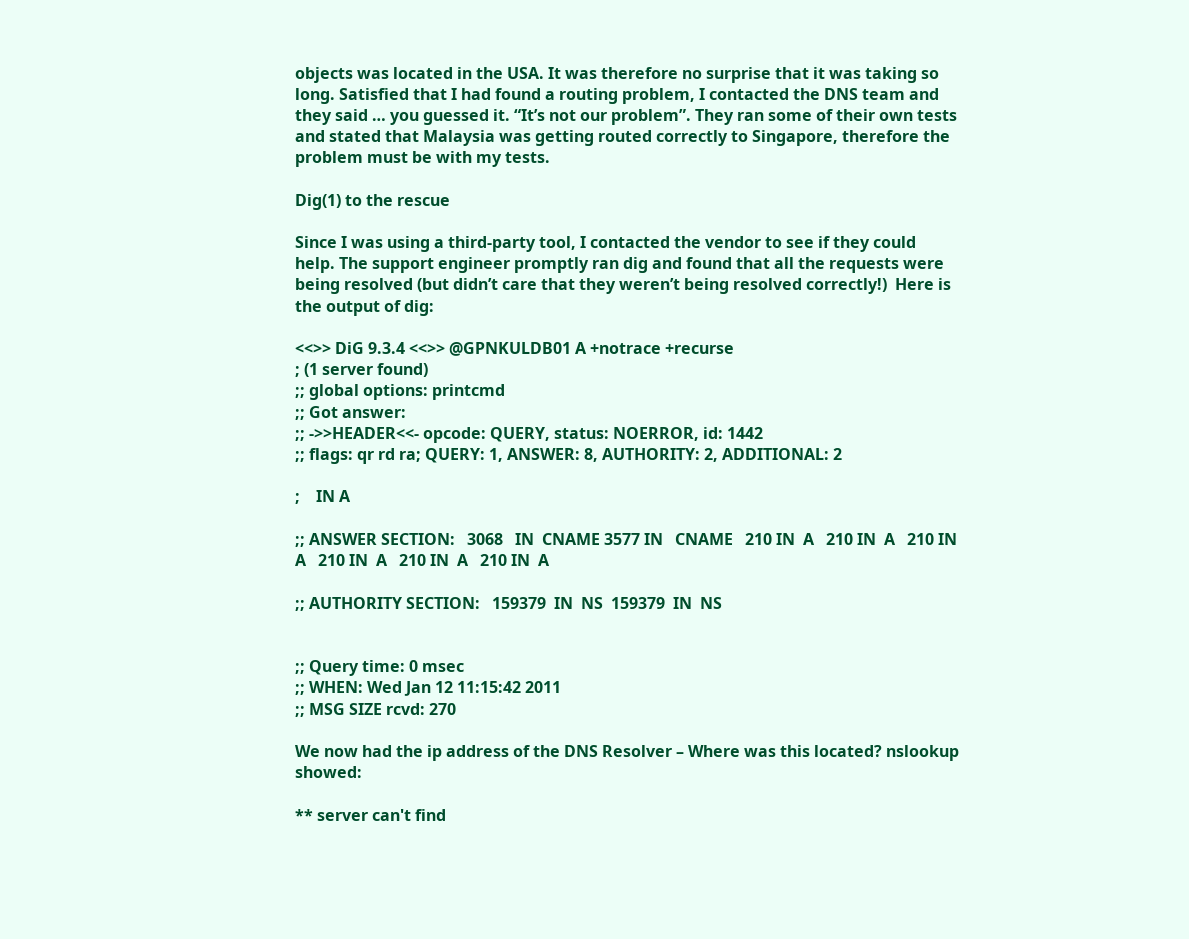objects was located in the USA. It was therefore no surprise that it was taking so long. Satisfied that I had found a routing problem, I contacted the DNS team and they said … you guessed it. “It’s not our problem”. They ran some of their own tests and stated that Malaysia was getting routed correctly to Singapore, therefore the problem must be with my tests.

Dig(1) to the rescue

Since I was using a third-party tool, I contacted the vendor to see if they could help. The support engineer promptly ran dig and found that all the requests were being resolved (but didn’t care that they weren’t being resolved correctly!)  Here is the output of dig:

<<>> DiG 9.3.4 <<>> @GPNKULDB01 A +notrace +recurse
; (1 server found)
;; global options: printcmd
;; Got answer:
;; ->>HEADER<<- opcode: QUERY, status: NOERROR, id: 1442
;; flags: qr rd ra; QUERY: 1, ANSWER: 8, AUTHORITY: 2, ADDITIONAL: 2

;    IN A

;; ANSWER SECTION:   3068   IN  CNAME 3577 IN   CNAME   210 IN  A   210 IN  A   210 IN  A   210 IN  A   210 IN  A   210 IN  A

;; AUTHORITY SECTION:   159379  IN  NS  159379  IN  NS


;; Query time: 0 msec
;; WHEN: Wed Jan 12 11:15:42 2011
;; MSG SIZE rcvd: 270

We now had the ip address of the DNS Resolver – Where was this located? nslookup showed:

** server can't find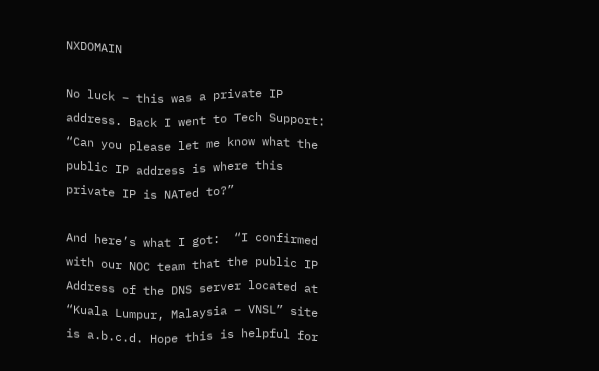NXDOMAIN

No luck – this was a private IP address. Back I went to Tech Support:  “Can you please let me know what the public IP address is where this private IP is NATed to?”

And here’s what I got:  “I confirmed with our NOC team that the public IP Address of the DNS server located at “Kuala Lumpur, Malaysia – VNSL” site is a.b.c.d. Hope this is helpful for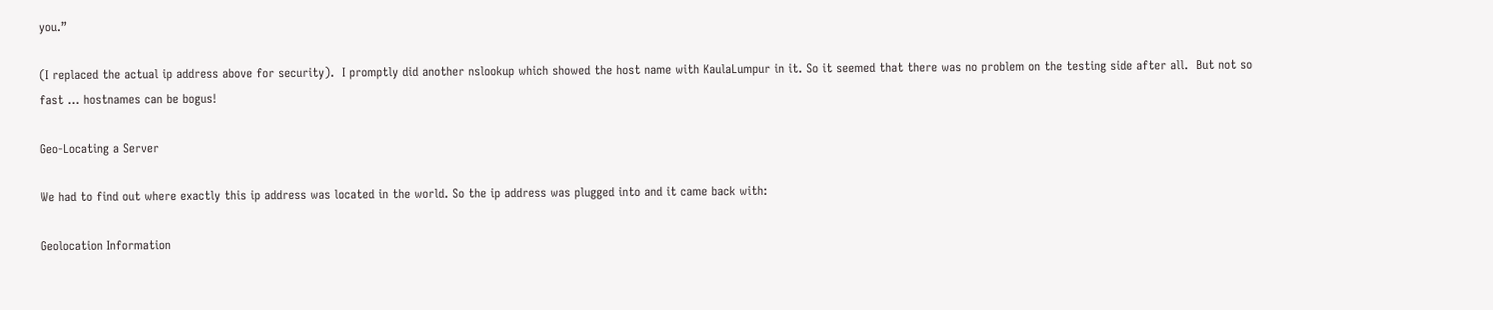you.”

(I replaced the actual ip address above for security).  I promptly did another nslookup which showed the host name with KaulaLumpur in it. So it seemed that there was no problem on the testing side after all.  But not so fast … hostnames can be bogus!

Geo-Locating a Server

We had to find out where exactly this ip address was located in the world. So the ip address was plugged into and it came back with:

Geolocation Information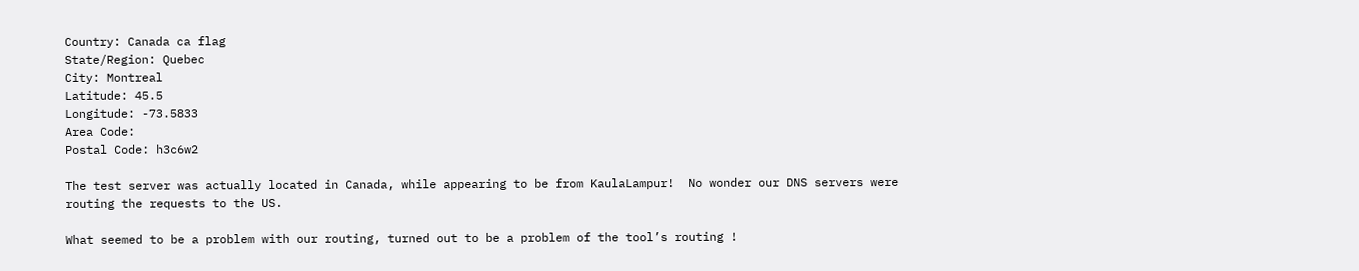Country: Canada ca flag
State/Region: Quebec
City: Montreal
Latitude: 45.5
Longitude: -73.5833
Area Code:
Postal Code: h3c6w2

The test server was actually located in Canada, while appearing to be from KaulaLampur!  No wonder our DNS servers were routing the requests to the US.

What seemed to be a problem with our routing, turned out to be a problem of the tool’s routing !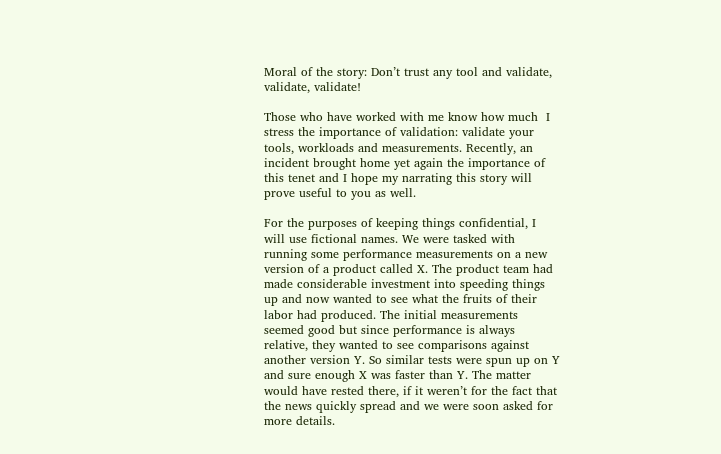Moral of the story: Don’t trust any tool and validate, validate, validate!

Those who have worked with me know how much  I stress the importance of validation: validate your tools, workloads and measurements. Recently, an incident brought home yet again the importance of this tenet and I hope my narrating this story will prove useful to you as well.

For the purposes of keeping things confidential, I will use fictional names. We were tasked with running some performance measurements on a new version of a product called X. The product team had made considerable investment into speeding things up and now wanted to see what the fruits of their labor had produced. The initial measurements seemed good but since performance is always relative, they wanted to see comparisons against another version Y. So similar tests were spun up on Y and sure enough X was faster than Y. The matter would have rested there, if it weren’t for the fact that the news quickly spread and we were soon asked for more details.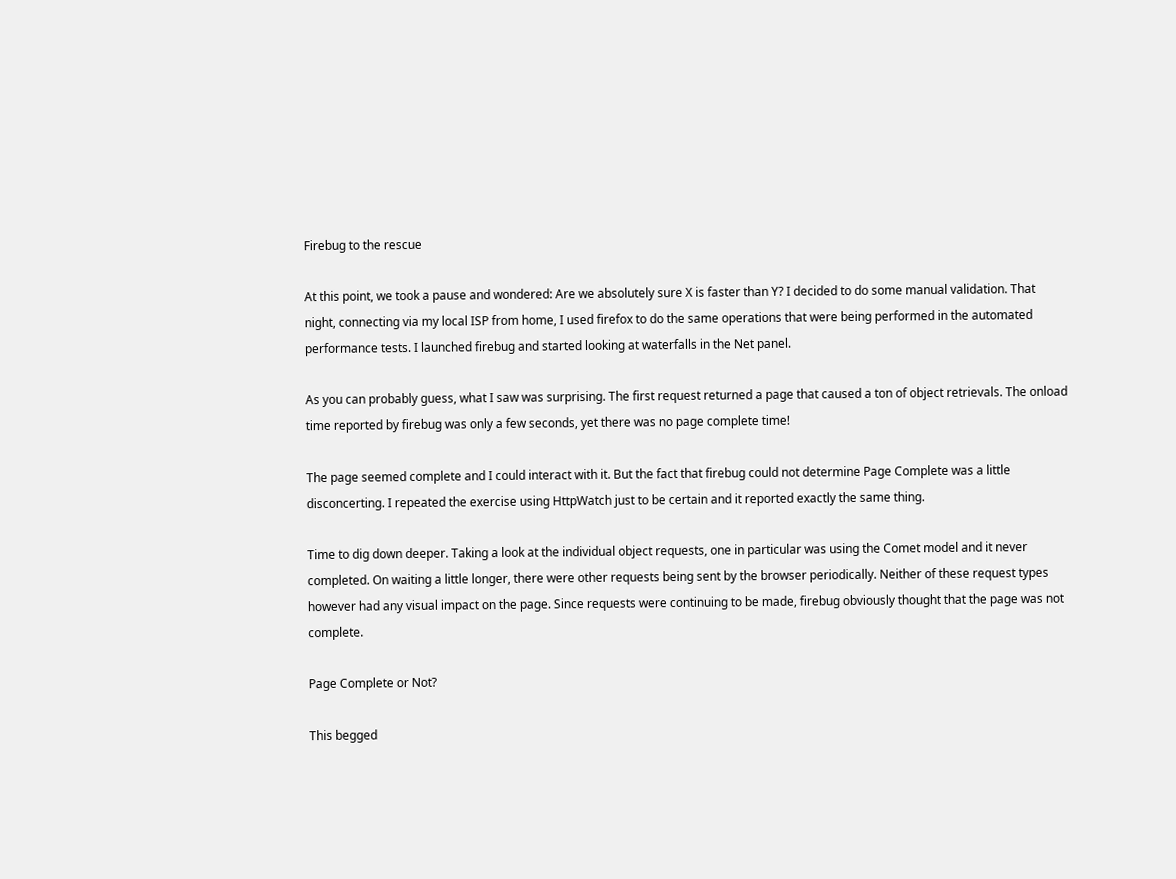Firebug to the rescue

At this point, we took a pause and wondered: Are we absolutely sure X is faster than Y? I decided to do some manual validation. That night, connecting via my local ISP from home, I used firefox to do the same operations that were being performed in the automated performance tests. I launched firebug and started looking at waterfalls in the Net panel.

As you can probably guess, what I saw was surprising. The first request returned a page that caused a ton of object retrievals. The onload time reported by firebug was only a few seconds, yet there was no page complete time!

The page seemed complete and I could interact with it. But the fact that firebug could not determine Page Complete was a little disconcerting. I repeated the exercise using HttpWatch just to be certain and it reported exactly the same thing.

Time to dig down deeper. Taking a look at the individual object requests, one in particular was using the Comet model and it never completed. On waiting a little longer, there were other requests being sent by the browser periodically. Neither of these request types however had any visual impact on the page. Since requests were continuing to be made, firebug obviously thought that the page was not complete.

Page Complete or Not?

This begged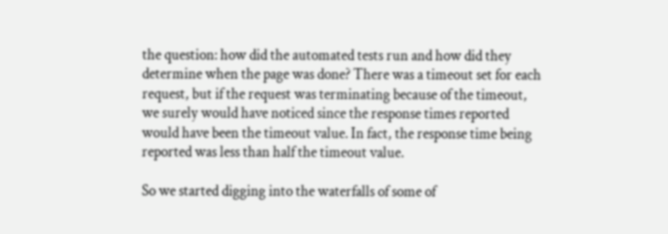the question: how did the automated tests run and how did they determine when the page was done? There was a timeout set for each request, but if the request was terminating because of the timeout, we surely would have noticed since the response times reported would have been the timeout value. In fact, the response time being reported was less than half the timeout value.

So we started digging into the waterfalls of some of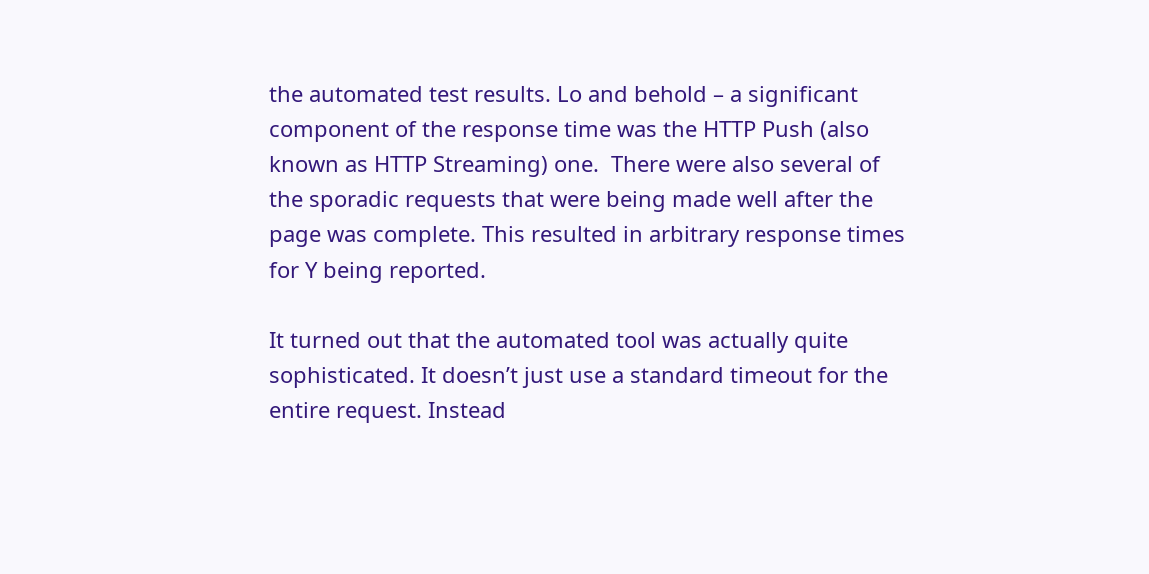the automated test results. Lo and behold – a significant component of the response time was the HTTP Push (also known as HTTP Streaming) one.  There were also several of the sporadic requests that were being made well after the page was complete. This resulted in arbitrary response times for Y being reported.

It turned out that the automated tool was actually quite sophisticated. It doesn’t just use a standard timeout for the entire request. Instead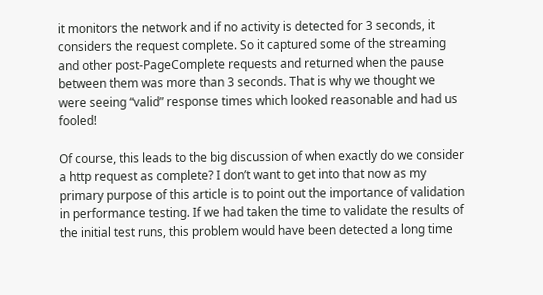it monitors the network and if no activity is detected for 3 seconds, it considers the request complete. So it captured some of the streaming and other post-PageComplete requests and returned when the pause between them was more than 3 seconds. That is why we thought we were seeing “valid” response times which looked reasonable and had us fooled!

Of course, this leads to the big discussion of when exactly do we consider  a http request as complete? I don’t want to get into that now as my primary purpose of this article is to point out the importance of validation in performance testing. If we had taken the time to validate the results of the initial test runs, this problem would have been detected a long time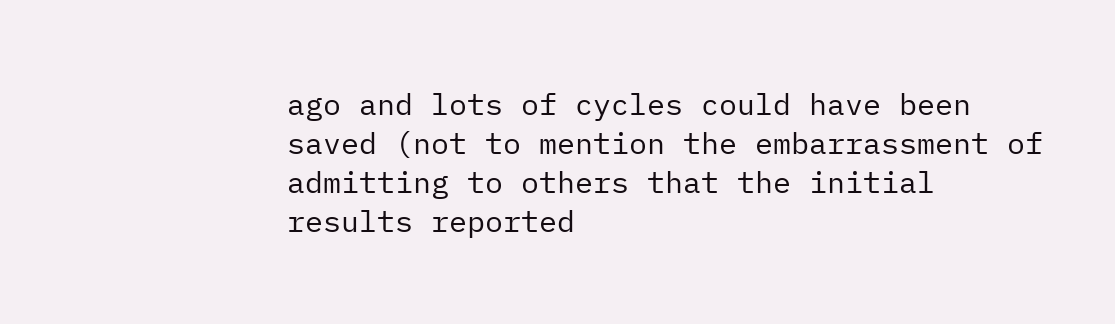ago and lots of cycles could have been saved (not to mention the embarrassment of admitting to others that the initial results reported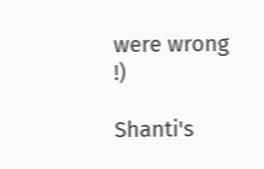were wrong !)

Shanti's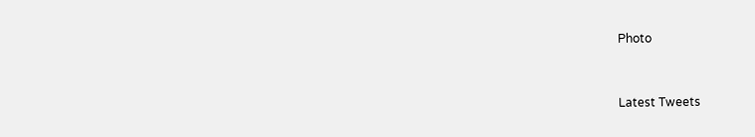Photo


Latest Tweets